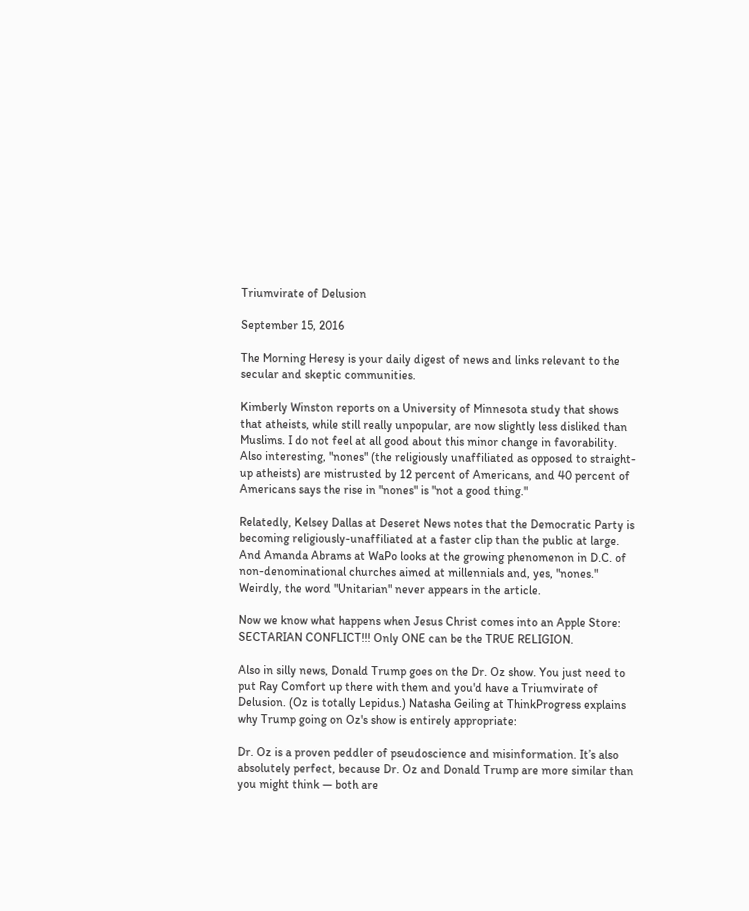Triumvirate of Delusion

September 15, 2016

The Morning Heresy is your daily digest of news and links relevant to the secular and skeptic communities.

Kimberly Winston reports on a University of Minnesota study that shows that atheists, while still really unpopular, are now slightly less disliked than Muslims. I do not feel at all good about this minor change in favorability. Also interesting, "nones" (the religiously unaffiliated as opposed to straight-up atheists) are mistrusted by 12 percent of Americans, and 40 percent of Americans says the rise in "nones" is "not a good thing."

Relatedly, Kelsey Dallas at Deseret News notes that the Democratic Party is becoming religiously-unaffiliated at a faster clip than the public at large. And Amanda Abrams at WaPo looks at the growing phenomenon in D.C. of non-denominational churches aimed at millennials and, yes, "nones." Weirdly, the word "Unitarian" never appears in the article.

Now we know what happens when Jesus Christ comes into an Apple Store: SECTARIAN CONFLICT!!! Only ONE can be the TRUE RELIGION.

Also in silly news, Donald Trump goes on the Dr. Oz show. You just need to put Ray Comfort up there with them and you'd have a Triumvirate of Delusion. (Oz is totally Lepidus.) Natasha Geiling at ThinkProgress explains why Trump going on Oz's show is entirely appropriate:

Dr. Oz is a proven peddler of pseudoscience and misinformation. It’s also absolutely perfect, because Dr. Oz and Donald Trump are more similar than you might think — both are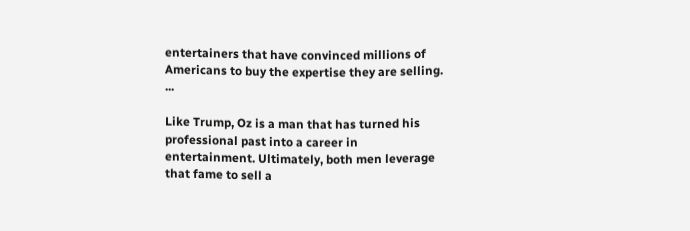entertainers that have convinced millions of Americans to buy the expertise they are selling. ...

Like Trump, Oz is a man that has turned his professional past into a career in entertainment. Ultimately, both men leverage that fame to sell a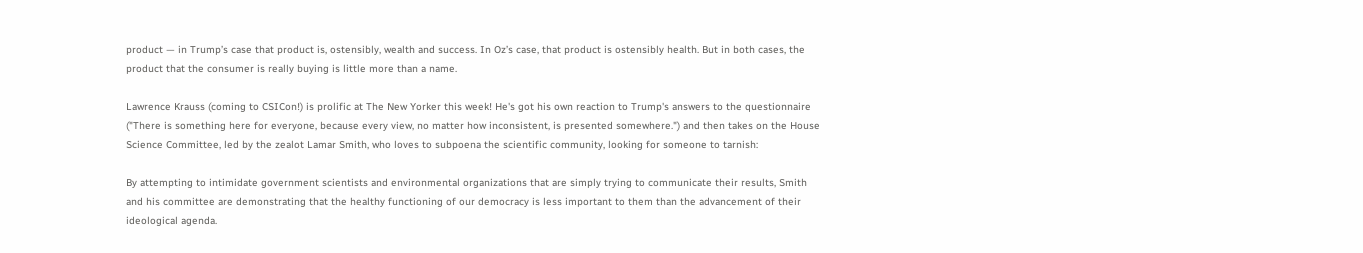product — in Trump’s case that product is, ostensibly, wealth and success. In Oz’s case, that product is ostensibly health. But in both cases, the product that the consumer is really buying is little more than a name.

Lawrence Krauss (coming to CSICon!) is prolific at The New Yorker this week! He's got his own reaction to Trump's answers to the questionnaire ("There is something here for everyone, because every view, no matter how inconsistent, is presented somewhere.") and then takes on the House Science Committee, led by the zealot Lamar Smith, who loves to subpoena the scientific community, looking for someone to tarnish:

By attempting to intimidate government scientists and environmental organizations that are simply trying to communicate their results, Smith and his committee are demonstrating that the healthy functioning of our democracy is less important to them than the advancement of their ideological agenda.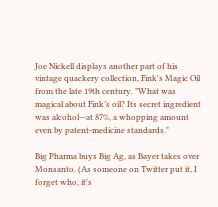Joe Nickell displays another part of his vintage quackery collection, Fink's Magic Oil from the late 19th century. "What was magical about Fink’s oil? Its secret ingredient was alcohol—at 87%, a whopping amount even by patent-medicine standards."

Big Pharma buys Big Ag, as Bayer takes over Monsanto. (As someone on Twitter put it, I forget who, it's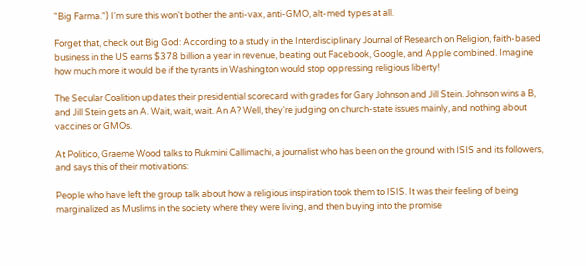"Big Farma.") I'm sure this won't bother the anti-vax, anti-GMO, alt-med types at all.

Forget that, check out Big God: According to a study in the Interdisciplinary Journal of Research on Religion, faith-based business in the US earns $378 billion a year in revenue, beating out Facebook, Google, and Apple combined. Imagine how much more it would be if the tyrants in Washington would stop oppressing religious liberty!

The Secular Coalition updates their presidential scorecard with grades for Gary Johnson and Jill Stein. Johnson wins a B, and Jill Stein gets an A. Wait, wait, wait. An A? Well, they're judging on church-state issues mainly, and nothing about vaccines or GMOs.

At Politico, Graeme Wood talks to Rukmini Callimachi, a journalist who has been on the ground with ISIS and its followers, and says this of their motivations:

People who have left the group talk about how a religious inspiration took them to ISIS. It was their feeling of being marginalized as Muslims in the society where they were living, and then buying into the promise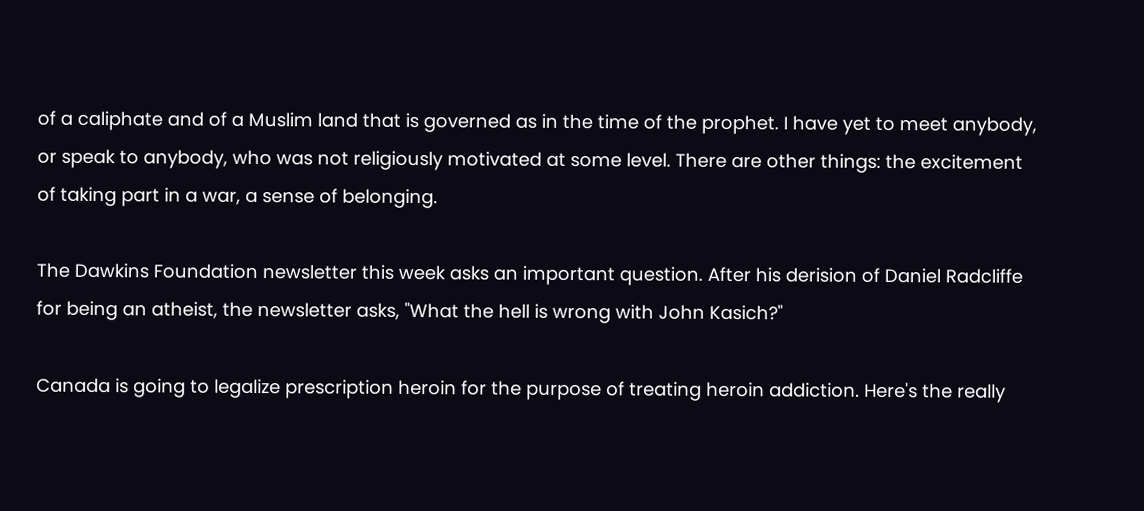of a caliphate and of a Muslim land that is governed as in the time of the prophet. I have yet to meet anybody, or speak to anybody, who was not religiously motivated at some level. There are other things: the excitement of taking part in a war, a sense of belonging.

The Dawkins Foundation newsletter this week asks an important question. After his derision of Daniel Radcliffe for being an atheist, the newsletter asks, "What the hell is wrong with John Kasich?"

Canada is going to legalize prescription heroin for the purpose of treating heroin addiction. Here's the really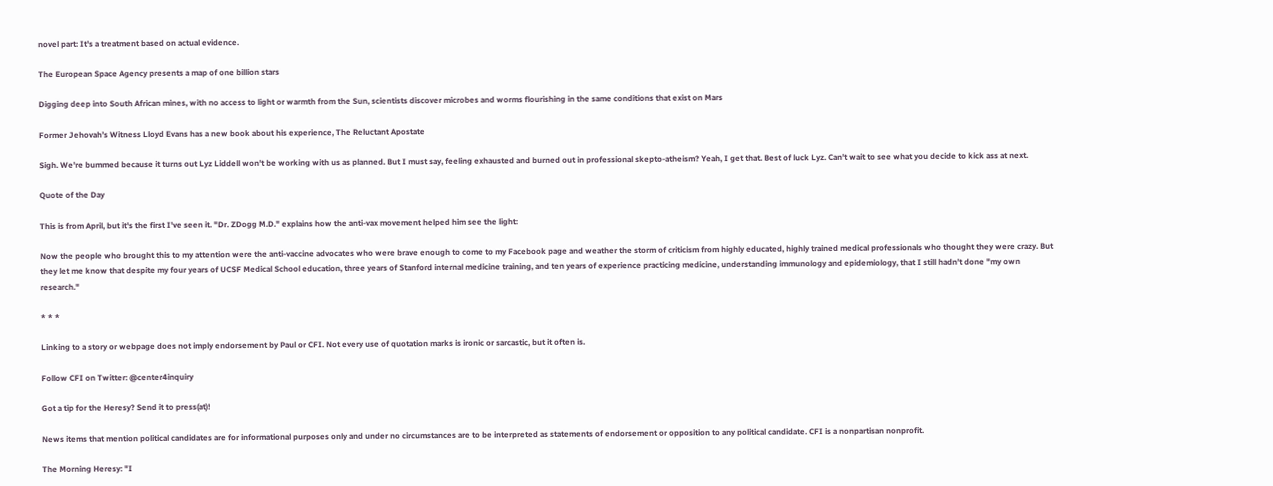novel part: It's a treatment based on actual evidence.

The European Space Agency presents a map of one billion stars

Digging deep into South African mines, with no access to light or warmth from the Sun, scientists discover microbes and worms flourishing in the same conditions that exist on Mars

Former Jehovah’s Witness Lloyd Evans has a new book about his experience, The Reluctant Apostate

Sigh. We're bummed because it turns out Lyz Liddell won't be working with us as planned. But I must say, feeling exhausted and burned out in professional skepto-atheism? Yeah, I get that. Best of luck Lyz. Can't wait to see what you decide to kick ass at next.

Quote of the Day

This is from April, but it's the first I've seen it. "Dr. ZDogg M.D." explains how the anti-vax movement helped him see the light:

Now the people who brought this to my attention were the anti-vaccine advocates who were brave enough to come to my Facebook page and weather the storm of criticism from highly educated, highly trained medical professionals who thought they were crazy. But they let me know that despite my four years of UCSF Medical School education, three years of Stanford internal medicine training, and ten years of experience practicing medicine, understanding immunology and epidemiology, that I still hadn't done "my own research."

* * *

Linking to a story or webpage does not imply endorsement by Paul or CFI. Not every use of quotation marks is ironic or sarcastic, but it often is.

Follow CFI on Twitter: @center4inquiry

Got a tip for the Heresy? Send it to press(at)!

News items that mention political candidates are for informational purposes only and under no circumstances are to be interpreted as statements of endorsement or opposition to any political candidate. CFI is a nonpartisan nonprofit.

The Morning Heresy: "I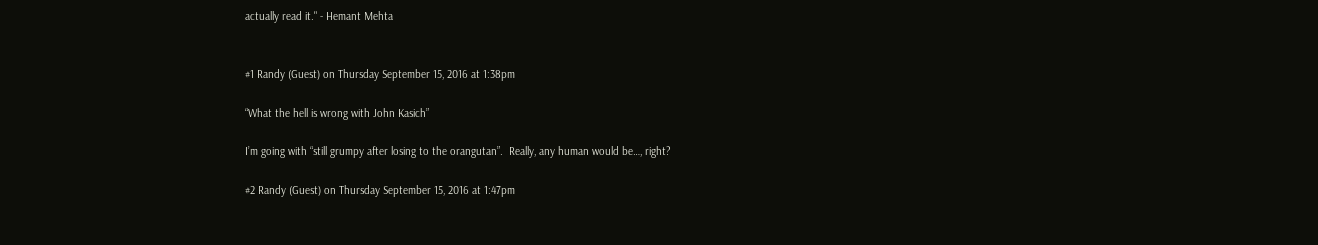actually read it." - Hemant Mehta


#1 Randy (Guest) on Thursday September 15, 2016 at 1:38pm

“What the hell is wrong with John Kasich”

I’m going with “still grumpy after losing to the orangutan”.  Really, any human would be…, right?

#2 Randy (Guest) on Thursday September 15, 2016 at 1:47pm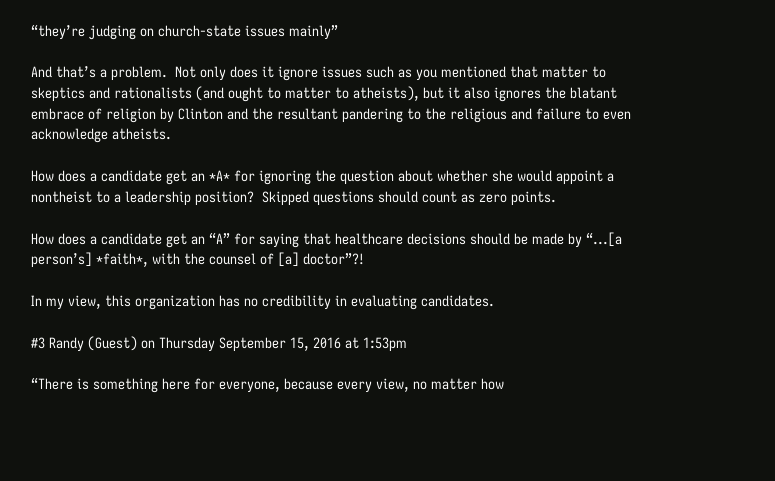“they’re judging on church-state issues mainly”

And that’s a problem.  Not only does it ignore issues such as you mentioned that matter to skeptics and rationalists (and ought to matter to atheists), but it also ignores the blatant embrace of religion by Clinton and the resultant pandering to the religious and failure to even acknowledge atheists.

How does a candidate get an *A* for ignoring the question about whether she would appoint a nontheist to a leadership position?  Skipped questions should count as zero points.

How does a candidate get an “A” for saying that healthcare decisions should be made by “...[a person’s] *faith*, with the counsel of [a] doctor”?!

In my view, this organization has no credibility in evaluating candidates.

#3 Randy (Guest) on Thursday September 15, 2016 at 1:53pm

“There is something here for everyone, because every view, no matter how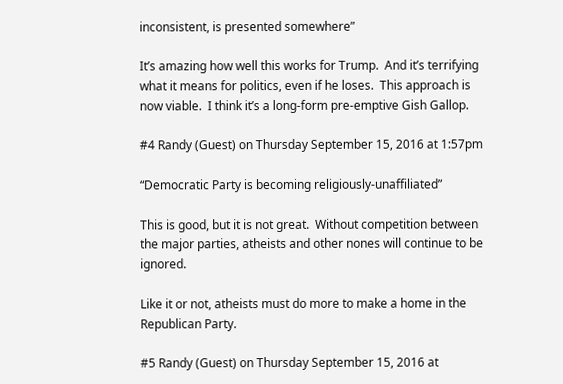inconsistent, is presented somewhere”

It’s amazing how well this works for Trump.  And it’s terrifying what it means for politics, even if he loses.  This approach is now viable.  I think it’s a long-form pre-emptive Gish Gallop.

#4 Randy (Guest) on Thursday September 15, 2016 at 1:57pm

“Democratic Party is becoming religiously-unaffiliated”

This is good, but it is not great.  Without competition between the major parties, atheists and other nones will continue to be ignored.

Like it or not, atheists must do more to make a home in the Republican Party.

#5 Randy (Guest) on Thursday September 15, 2016 at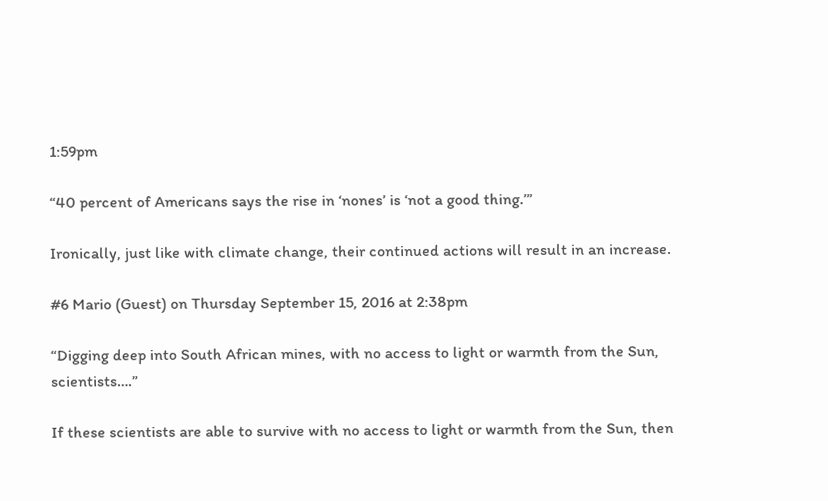1:59pm

“40 percent of Americans says the rise in ‘nones’ is ‘not a good thing.’”

Ironically, just like with climate change, their continued actions will result in an increase.

#6 Mario (Guest) on Thursday September 15, 2016 at 2:38pm

“Digging deep into South African mines, with no access to light or warmth from the Sun, scientists….”

If these scientists are able to survive with no access to light or warmth from the Sun, then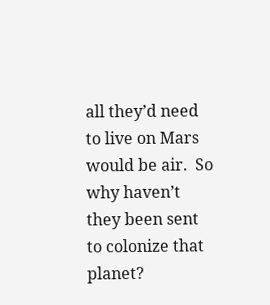all they’d need to live on Mars would be air.  So why haven’t they been sent to colonize that planet?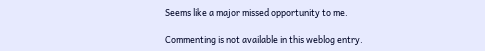Seems like a major missed opportunity to me.

Commenting is not available in this weblog entry.